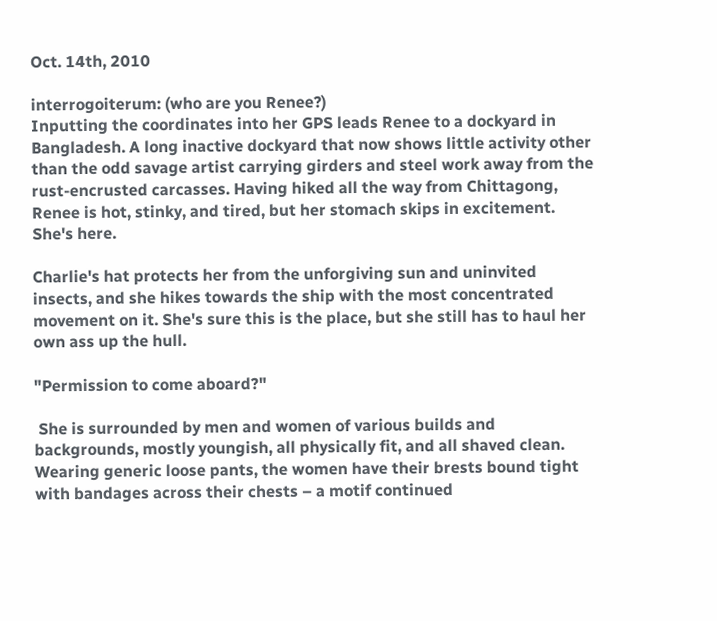Oct. 14th, 2010

interrogoiterum: (who are you Renee?)
Inputting the coordinates into her GPS leads Renee to a dockyard in Bangladesh. A long inactive dockyard that now shows little activity other than the odd savage artist carrying girders and steel work away from the rust-encrusted carcasses. Having hiked all the way from Chittagong, Renee is hot, stinky, and tired, but her stomach skips in excitement. She's here.

Charlie's hat protects her from the unforgiving sun and uninvited insects, and she hikes towards the ship with the most concentrated movement on it. She's sure this is the place, but she still has to haul her own ass up the hull.

"Permission to come aboard?"

 She is surrounded by men and women of various builds and backgrounds, mostly youngish, all physically fit, and all shaved clean. Wearing generic loose pants, the women have their brests bound tight with bandages across their chests – a motif continued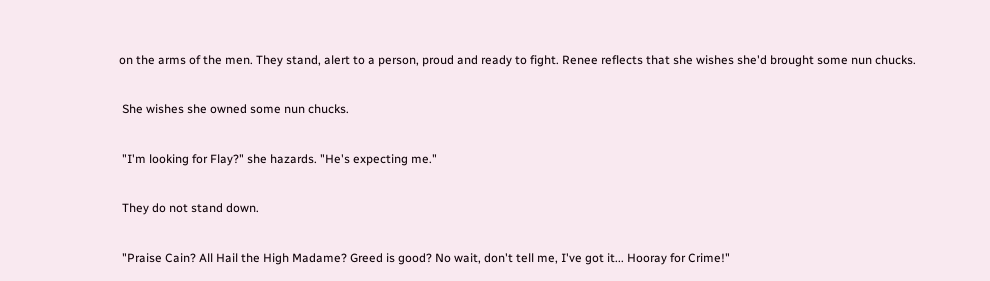on the arms of the men. They stand, alert to a person, proud and ready to fight. Renee reflects that she wishes she'd brought some nun chucks.

 She wishes she owned some nun chucks.

 "I'm looking for Flay?" she hazards. "He's expecting me."

 They do not stand down.

 "Praise Cain? All Hail the High Madame? Greed is good? No wait, don't tell me, I've got it... Hooray for Crime!"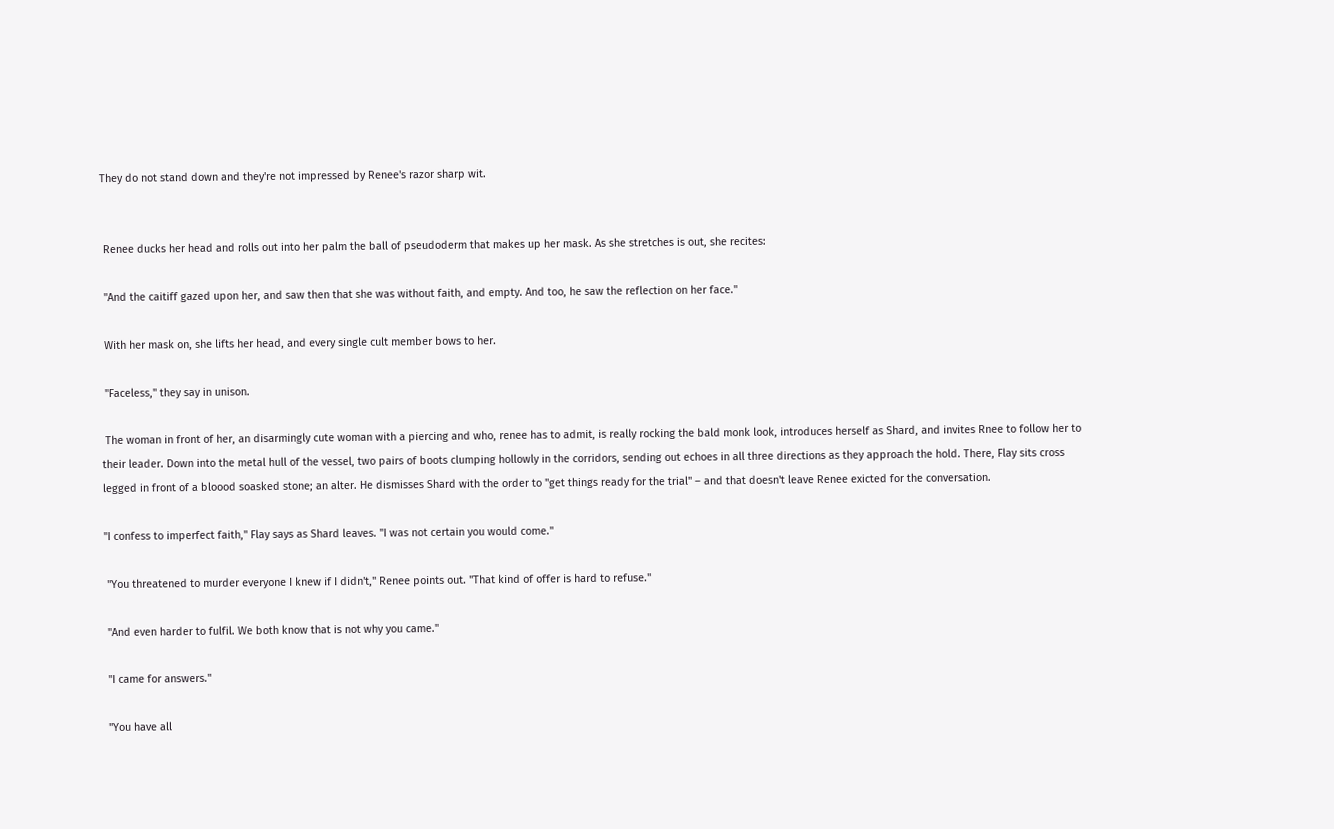They do not stand down and they're not impressed by Renee's razor sharp wit.


 Renee ducks her head and rolls out into her palm the ball of pseudoderm that makes up her mask. As she stretches is out, she recites:

 "And the caitiff gazed upon her, and saw then that she was without faith, and empty. And too, he saw the reflection on her face."

 With her mask on, she lifts her head, and every single cult member bows to her.

 "Faceless," they say in unison.

 The woman in front of her, an disarmingly cute woman with a piercing and who, renee has to admit, is really rocking the bald monk look, introduces herself as Shard, and invites Rnee to follow her to their leader. Down into the metal hull of the vessel, two pairs of boots clumping hollowly in the corridors, sending out echoes in all three directions as they approach the hold. There, Flay sits cross legged in front of a bloood soasked stone; an alter. He dismisses Shard with the order to "get things ready for the trial" – and that doesn't leave Renee exicted for the conversation.

"I confess to imperfect faith," Flay says as Shard leaves. "I was not certain you would come."

 "You threatened to murder everyone I knew if I didn't," Renee points out. "That kind of offer is hard to refuse."

 "And even harder to fulfil. We both know that is not why you came."

 "I came for answers."

 "You have all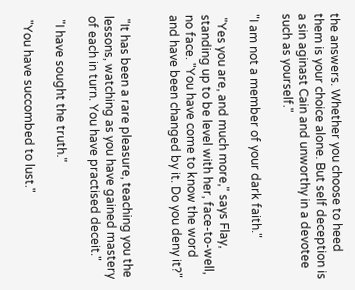the answers. Whether you choose to heed them is your choice alone. But self deception is a sin aginast Cain and unworthy in a devotee such as yourself."

"I am not a member of your dark faith."

 "Yes you are, and much more," says Flay, standing up to be level with her, face-to-well, no face. "You have come to know the word and have been changed by it. Do you deny it?"


 "It has been a rare pleasure, teaching you the lessons, watching as you have gained mastery of each in turn. You have practised deceit."

 "I have sought the truth."

 "You have succombed to lust."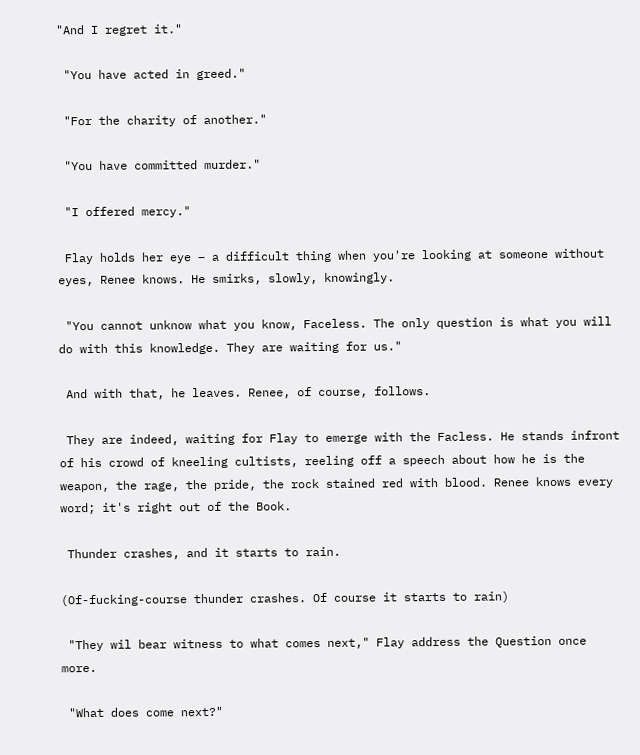"And I regret it."

 "You have acted in greed."

 "For the charity of another."

 "You have committed murder."

 "I offered mercy."

 Flay holds her eye – a difficult thing when you're looking at someone without eyes, Renee knows. He smirks, slowly, knowingly.

 "You cannot unknow what you know, Faceless. The only question is what you will do with this knowledge. They are waiting for us."

 And with that, he leaves. Renee, of course, follows.

 They are indeed, waiting for Flay to emerge with the Facless. He stands infront of his crowd of kneeling cultists, reeling off a speech about how he is the weapon, the rage, the pride, the rock stained red with blood. Renee knows every word; it's right out of the Book.

 Thunder crashes, and it starts to rain.

(Of-fucking-course thunder crashes. Of course it starts to rain)

 "They wil bear witness to what comes next," Flay address the Question once more.

 "What does come next?"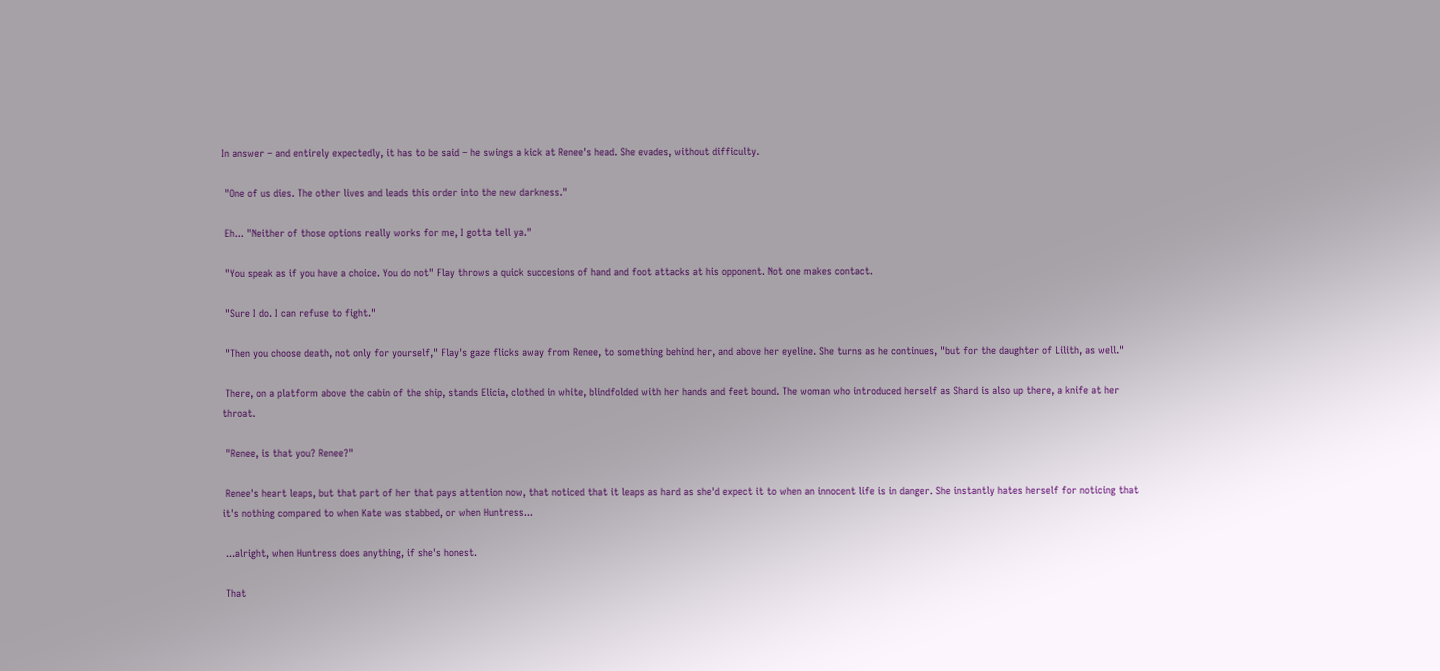In answer – and entirely expectedly, it has to be said – he swings a kick at Renee's head. She evades, without difficulty.

 "One of us dies. The other lives and leads this order into the new darkness."

 Eh... "Neither of those options really works for me, I gotta tell ya."

 "You speak as if you have a choice. You do not" Flay throws a quick succesions of hand and foot attacks at his opponent. Not one makes contact.

 "Sure I do. I can refuse to fight."

 "Then you choose death, not only for yourself," Flay's gaze flicks away from Renee, to something behind her, and above her eyeline. She turns as he continues, "but for the daughter of Lilith, as well."

 There, on a platform above the cabin of the ship, stands Elicia, clothed in white, blindfolded with her hands and feet bound. The woman who introduced herself as Shard is also up there, a knife at her throat.

 "Renee, is that you? Renee?"

 Renee's heart leaps, but that part of her that pays attention now, that noticed that it leaps as hard as she'd expect it to when an innocent life is in danger. She instantly hates herself for noticing that it's nothing compared to when Kate was stabbed, or when Huntress...

 ...alright, when Huntress does anything, if she's honest.

 That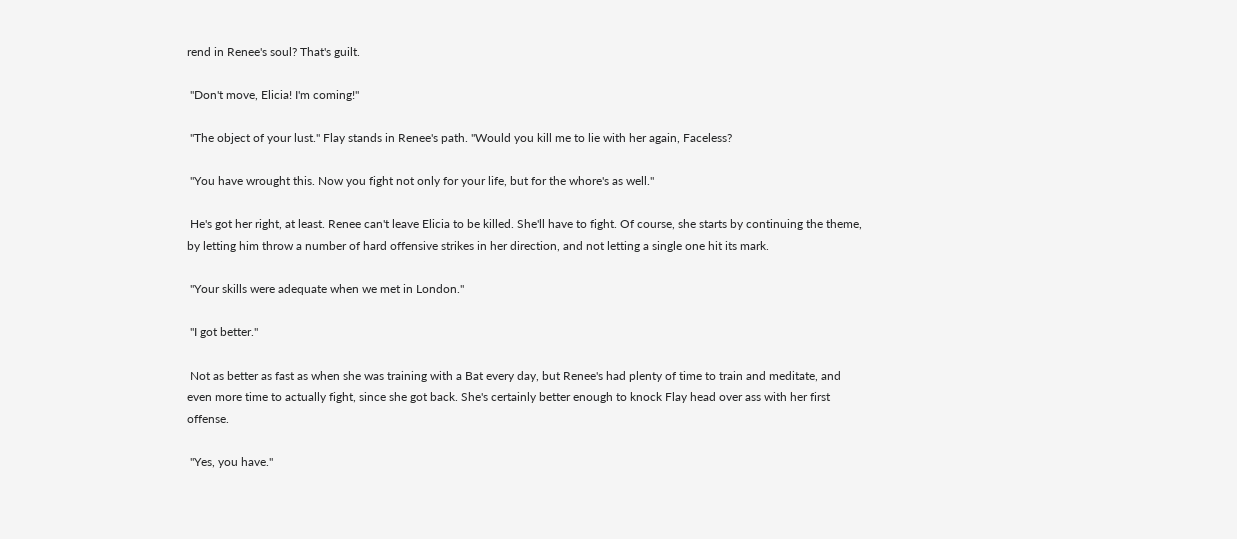rend in Renee's soul? That's guilt.

 "Don't move, Elicia! I'm coming!"

 "The object of your lust." Flay stands in Renee's path. "Would you kill me to lie with her again, Faceless?

 "You have wrought this. Now you fight not only for your life, but for the whore's as well."

 He's got her right, at least. Renee can't leave Elicia to be killed. She'll have to fight. Of course, she starts by continuing the theme, by letting him throw a number of hard offensive strikes in her direction, and not letting a single one hit its mark.

 "Your skills were adequate when we met in London."

 "I got better."

 Not as better as fast as when she was training with a Bat every day, but Renee's had plenty of time to train and meditate, and even more time to actually fight, since she got back. She's certainly better enough to knock Flay head over ass with her first offense.

 "Yes, you have."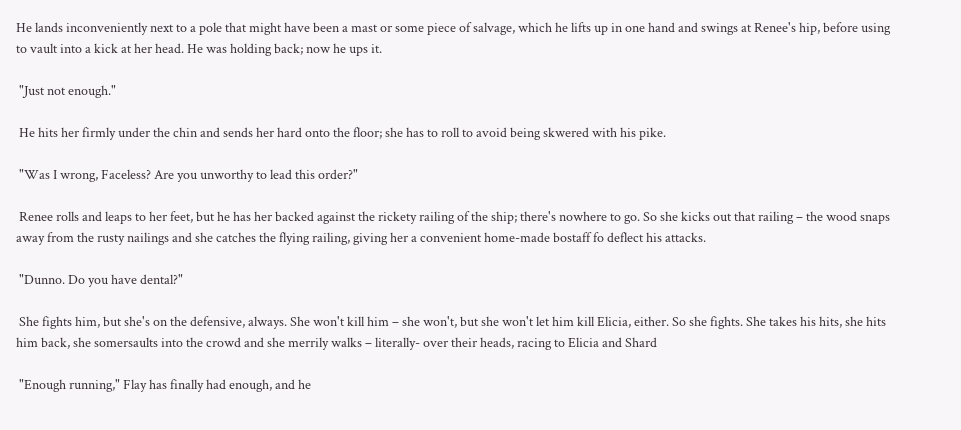He lands inconveniently next to a pole that might have been a mast or some piece of salvage, which he lifts up in one hand and swings at Renee's hip, before using to vault into a kick at her head. He was holding back; now he ups it.

 "Just not enough."

 He hits her firmly under the chin and sends her hard onto the floor; she has to roll to avoid being skwered with his pike.

 "Was I wrong, Faceless? Are you unworthy to lead this order?"

 Renee rolls and leaps to her feet, but he has her backed against the rickety railing of the ship; there's nowhere to go. So she kicks out that railing – the wood snaps away from the rusty nailings and she catches the flying railing, giving her a convenient home-made bostaff fo deflect his attacks.

 "Dunno. Do you have dental?"

 She fights him, but she's on the defensive, always. She won't kill him – she won't, but she won't let him kill Elicia, either. So she fights. She takes his hits, she hits him back, she somersaults into the crowd and she merrily walks – literally- over their heads, racing to Elicia and Shard

 "Enough running," Flay has finally had enough, and he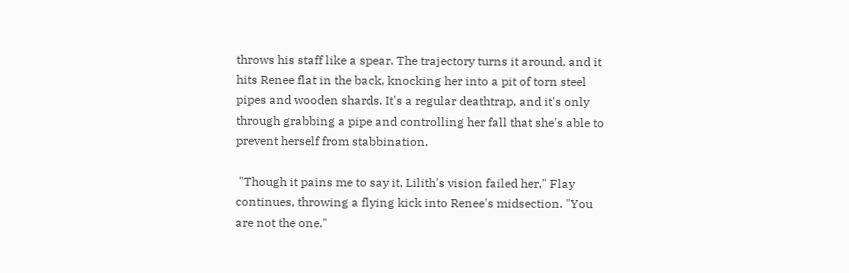throws his staff like a spear. The trajectory turns it around, and it hits Renee flat in the back, knocking her into a pit of torn steel pipes and wooden shards. It's a regular deathtrap, and it's only through grabbing a pipe and controlling her fall that she's able to prevent herself from stabbination.

 "Though it pains me to say it, Lilith's vision failed her," Flay continues, throwing a flying kick into Renee's midsection. "You are not the one."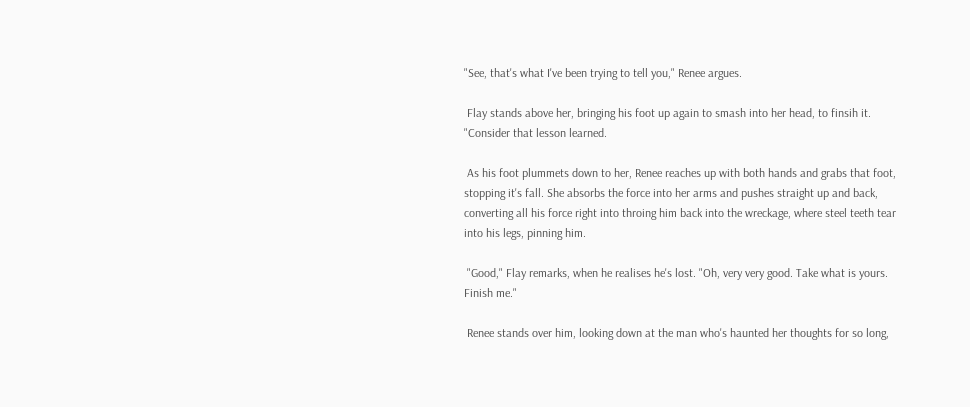"See, that's what I've been trying to tell you," Renee argues.

 Flay stands above her, bringing his foot up again to smash into her head, to finsih it. "Consider that lesson learned.

 As his foot plummets down to her, Renee reaches up with both hands and grabs that foot, stopping it's fall. She absorbs the force into her arms and pushes straight up and back, converting all his force right into throing him back into the wreckage, where steel teeth tear into his legs, pinning him.

 "Good," Flay remarks, when he realises he's lost. "Oh, very very good. Take what is yours. Finish me."

 Renee stands over him, looking down at the man who's haunted her thoughts for so long,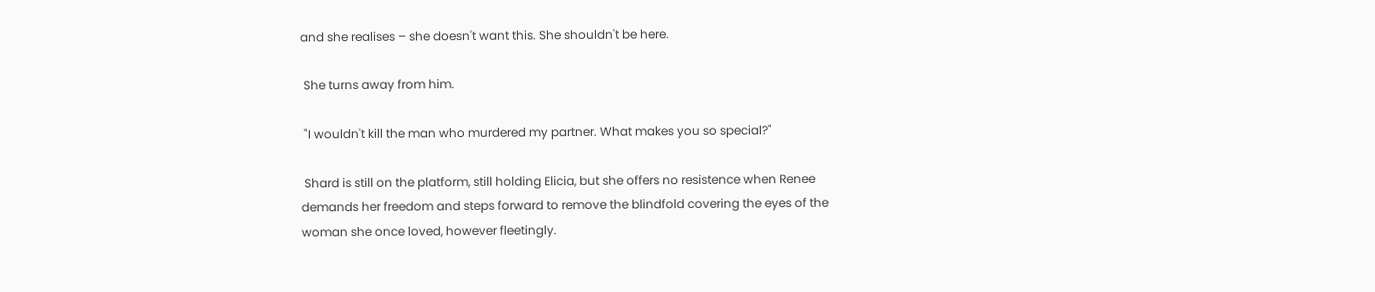and she realises – she doesn't want this. She shouldn't be here.

 She turns away from him.

 "I wouldn't kill the man who murdered my partner. What makes you so special?"

 Shard is still on the platform, still holding Elicia, but she offers no resistence when Renee demands her freedom and steps forward to remove the blindfold covering the eyes of the woman she once loved, however fleetingly.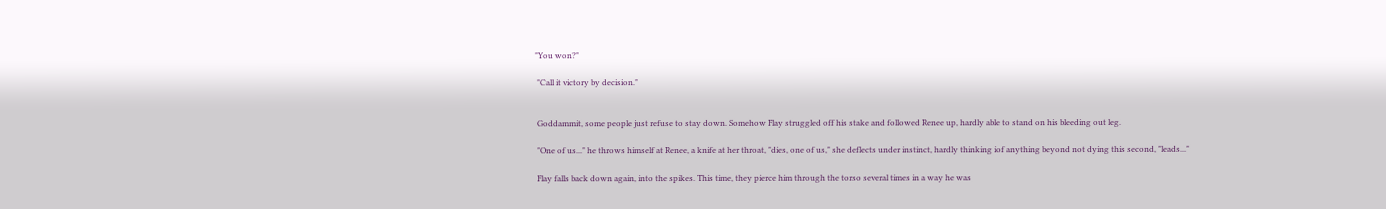"You won?"

 "Call it victory by decision."


 Goddammit, some people just refuse to stay down. Somehow Flay struggled off his stake and followed Renee up, hardly able to stand on his bleeding out leg.

 "One of us..." he throws himself at Renee, a knife at her throat, "dies, one of us," she deflects under instinct, hardly thinking iof anything beyond not dying this second, "leads..."

 Flay falls back down again, into the spikes. This time, they pierce him through the torso several times in a way he was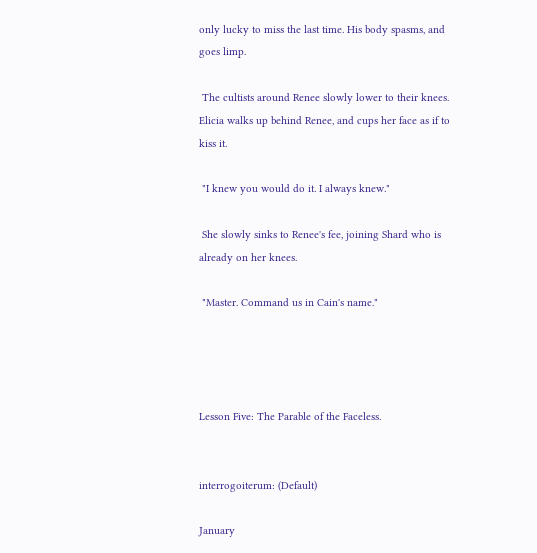only lucky to miss the last time. His body spasms, and goes limp.

 The cultists around Renee slowly lower to their knees. Elicia walks up behind Renee, and cups her face as if to kiss it.

 "I knew you would do it. I always knew."

 She slowly sinks to Renee's fee, joining Shard who is already on her knees.

 "Master. Command us in Cain's name."




Lesson Five: The Parable of the Faceless.


interrogoiterum: (Default)

January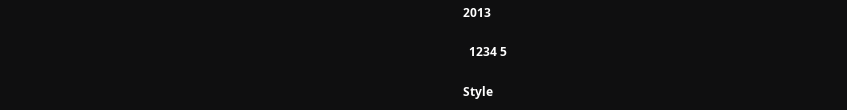2013

  1234 5

Style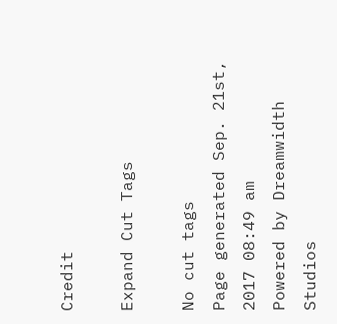Credit

Expand Cut Tags

No cut tags
Page generated Sep. 21st, 2017 08:49 am
Powered by Dreamwidth Studios